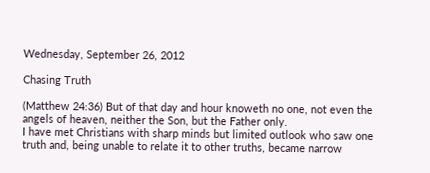Wednesday, September 26, 2012

Chasing Truth

(Matthew 24:36) But of that day and hour knoweth no one, not even the angels of heaven, neither the Son, but the Father only.
I have met Christians with sharp minds but limited outlook who saw one truth and, being unable to relate it to other truths, became narrow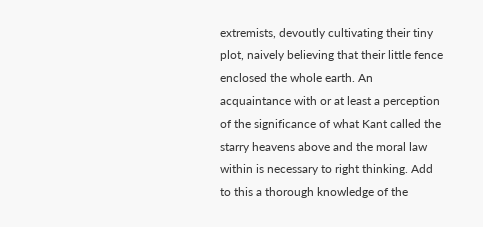extremists, devoutly cultivating their tiny plot, naively believing that their little fence enclosed the whole earth. An acquaintance with or at least a perception of the significance of what Kant called the starry heavens above and the moral law within is necessary to right thinking. Add to this a thorough knowledge of the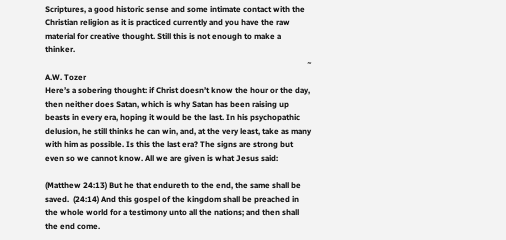Scriptures, a good historic sense and some intimate contact with the Christian religion as it is practiced currently and you have the raw material for creative thought. Still this is not enough to make a thinker.
                                                                                                                                   ~ A.W. Tozer
Here’s a sobering thought: if Christ doesn’t know the hour or the day, then neither does Satan, which is why Satan has been raising up beasts in every era, hoping it would be the last. In his psychopathic delusion, he still thinks he can win, and, at the very least, take as many with him as possible. Is this the last era? The signs are strong but even so we cannot know. All we are given is what Jesus said:

(Matthew 24:13) But he that endureth to the end, the same shall be saved.  (24:14) And this gospel of the kingdom shall be preached in the whole world for a testimony unto all the nations; and then shall the end come.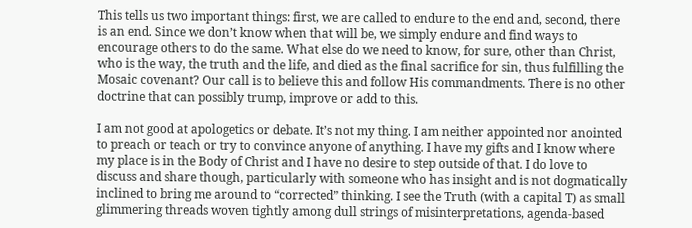This tells us two important things: first, we are called to endure to the end and, second, there is an end. Since we don’t know when that will be, we simply endure and find ways to encourage others to do the same. What else do we need to know, for sure, other than Christ, who is the way, the truth and the life, and died as the final sacrifice for sin, thus fulfilling the Mosaic covenant? Our call is to believe this and follow His commandments. There is no other doctrine that can possibly trump, improve or add to this.

I am not good at apologetics or debate. It’s not my thing. I am neither appointed nor anointed to preach or teach or try to convince anyone of anything. I have my gifts and I know where my place is in the Body of Christ and I have no desire to step outside of that. I do love to discuss and share though, particularly with someone who has insight and is not dogmatically inclined to bring me around to “corrected” thinking. I see the Truth (with a capital T) as small glimmering threads woven tightly among dull strings of misinterpretations, agenda-based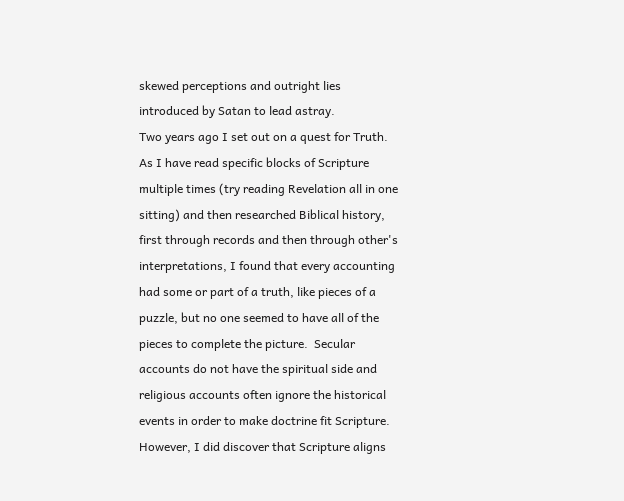skewed perceptions and outright lies introduced by Satan to lead astray.
Two years ago I set out on a quest for Truth. As I have read specific blocks of Scripture multiple times (try reading Revelation all in one sitting) and then researched Biblical history, first through records and then through other's interpretations, I found that every accounting had some or part of a truth, like pieces of a puzzle, but no one seemed to have all of the pieces to complete the picture.  Secular accounts do not have the spiritual side and religious accounts often ignore the historical events in order to make doctrine fit Scripture. However, I did discover that Scripture aligns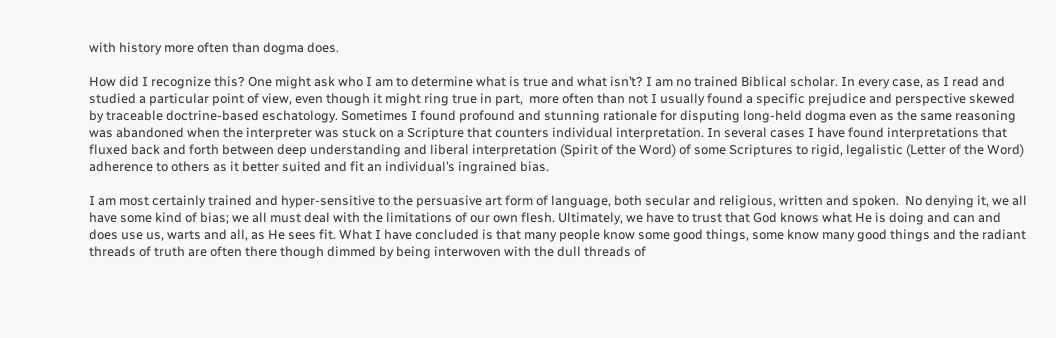with history more often than dogma does.

How did I recognize this? One might ask who I am to determine what is true and what isn’t? I am no trained Biblical scholar. In every case, as I read and studied a particular point of view, even though it might ring true in part,  more often than not I usually found a specific prejudice and perspective skewed by traceable doctrine-based eschatology. Sometimes I found profound and stunning rationale for disputing long-held dogma even as the same reasoning was abandoned when the interpreter was stuck on a Scripture that counters individual interpretation. In several cases I have found interpretations that fluxed back and forth between deep understanding and liberal interpretation (Spirit of the Word) of some Scriptures to rigid, legalistic (Letter of the Word) adherence to others as it better suited and fit an individual’s ingrained bias.

I am most certainly trained and hyper-sensitive to the persuasive art form of language, both secular and religious, written and spoken.  No denying it, we all have some kind of bias; we all must deal with the limitations of our own flesh. Ultimately, we have to trust that God knows what He is doing and can and does use us, warts and all, as He sees fit. What I have concluded is that many people know some good things, some know many good things and the radiant threads of truth are often there though dimmed by being interwoven with the dull threads of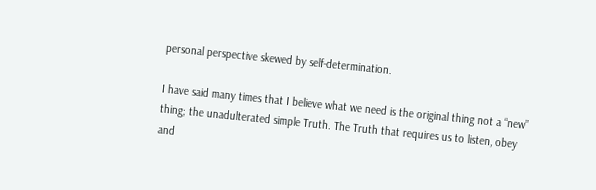personal perspective skewed by self-determination.

I have said many times that I believe what we need is the original thing not a “new” thing; the unadulterated simple Truth. The Truth that requires us to listen, obey and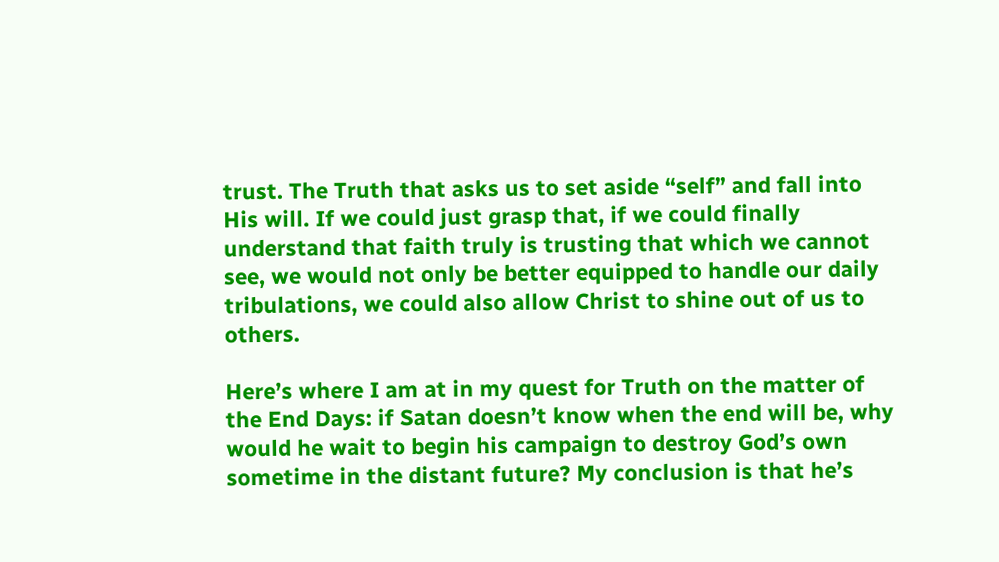trust. The Truth that asks us to set aside “self” and fall into His will. If we could just grasp that, if we could finally understand that faith truly is trusting that which we cannot see, we would not only be better equipped to handle our daily tribulations, we could also allow Christ to shine out of us to others.

Here’s where I am at in my quest for Truth on the matter of the End Days: if Satan doesn’t know when the end will be, why would he wait to begin his campaign to destroy God’s own sometime in the distant future? My conclusion is that he’s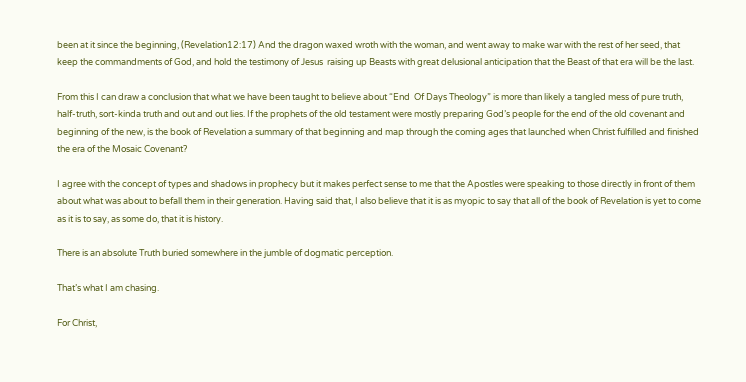been at it since the beginning, (Revelation12:17) And the dragon waxed wroth with the woman, and went away to make war with the rest of her seed, that keep the commandments of God, and hold the testimony of Jesus  raising up Beasts with great delusional anticipation that the Beast of that era will be the last.

From this I can draw a conclusion that what we have been taught to believe about “End  Of Days Theology” is more than likely a tangled mess of pure truth, half-truth, sort-kinda truth and out and out lies. If the prophets of the old testament were mostly preparing God’s people for the end of the old covenant and beginning of the new, is the book of Revelation a summary of that beginning and map through the coming ages that launched when Christ fulfilled and finished the era of the Mosaic Covenant?

I agree with the concept of types and shadows in prophecy but it makes perfect sense to me that the Apostles were speaking to those directly in front of them about what was about to befall them in their generation. Having said that, I also believe that it is as myopic to say that all of the book of Revelation is yet to come as it is to say, as some do, that it is history.

There is an absolute Truth buried somewhere in the jumble of dogmatic perception.

That’s what I am chasing.

For Christ,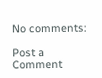No comments:

Post a Comment